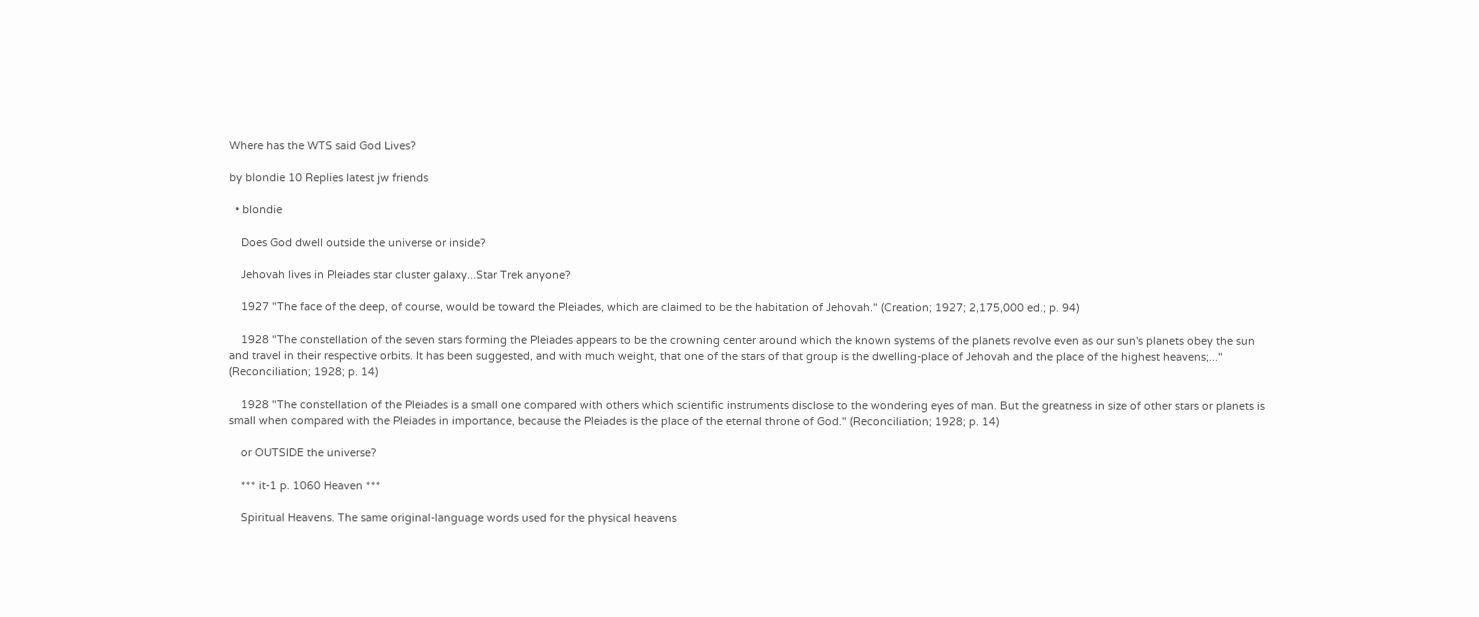Where has the WTS said God Lives?

by blondie 10 Replies latest jw friends

  • blondie

    Does God dwell outside the universe or inside?

    Jehovah lives in Pleiades star cluster galaxy...Star Trek anyone?

    1927 "The face of the deep, of course, would be toward the Pleiades, which are claimed to be the habitation of Jehovah." (Creation; 1927; 2,175,000 ed.; p. 94)

    1928 "The constellation of the seven stars forming the Pleiades appears to be the crowning center around which the known systems of the planets revolve even as our sun's planets obey the sun and travel in their respective orbits. It has been suggested, and with much weight, that one of the stars of that group is the dwelling-place of Jehovah and the place of the highest heavens;..." (Reconciliation; 1928; p. 14)

    1928 "The constellation of the Pleiades is a small one compared with others which scientific instruments disclose to the wondering eyes of man. But the greatness in size of other stars or planets is small when compared with the Pleiades in importance, because the Pleiades is the place of the eternal throne of God." (Reconciliation; 1928; p. 14)

    or OUTSIDE the universe?

    *** it-1 p. 1060 Heaven ***

    Spiritual Heavens. The same original-language words used for the physical heavens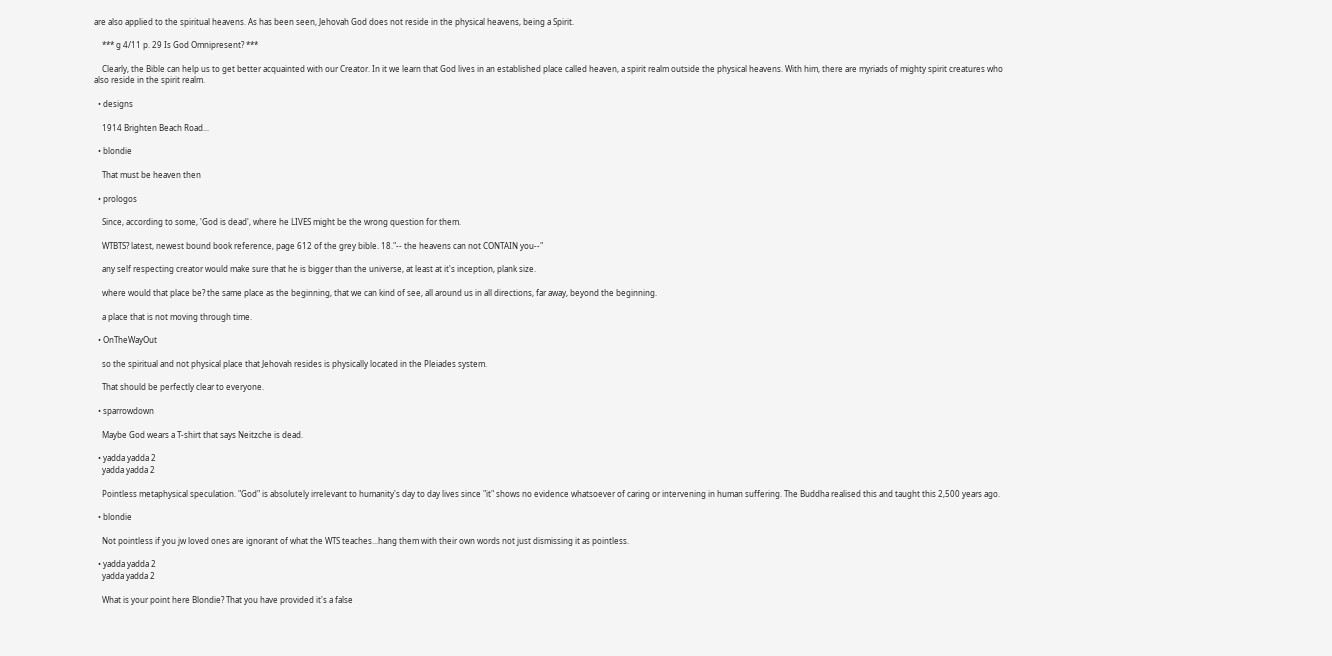are also applied to the spiritual heavens. As has been seen, Jehovah God does not reside in the physical heavens, being a Spirit.

    *** g 4/11 p. 29 Is God Omnipresent? ***

    Clearly, the Bible can help us to get better acquainted with our Creator. In it we learn that God lives in an established place called heaven, a spirit realm outside the physical heavens. With him, there are myriads of mighty spirit creatures who also reside in the spirit realm.

  • designs

    1914 Brighten Beach Road...

  • blondie

    That must be heaven then

  • prologos

    Since, according to some, 'God is dead', where he LIVES might be the wrong question for them.

    WTBTS? latest, newest bound book reference, page 612 of the grey bible. 18."-- the heavens can not CONTAIN you--"

    any self respecting creator would make sure that he is bigger than the universe, at least at it's inception, plank size.

    where would that place be? the same place as the beginning, that we can kind of see, all around us in all directions, far away, beyond the beginning.

    a place that is not moving through time.

  • OnTheWayOut

    so the spiritual and not physical place that Jehovah resides is physically located in the Pleiades system.

    That should be perfectly clear to everyone.

  • sparrowdown

    Maybe God wears a T-shirt that says Neitzche is dead.

  • yadda yadda 2
    yadda yadda 2

    Pointless metaphysical speculation. "God" is absolutely irrelevant to humanity's day to day lives since "it" shows no evidence whatsoever of caring or intervening in human suffering. The Buddha realised this and taught this 2,500 years ago.

  • blondie

    Not pointless if you jw loved ones are ignorant of what the WTS teaches...hang them with their own words not just dismissing it as pointless.

  • yadda yadda 2
    yadda yadda 2

    What is your point here Blondie? That you have provided it's a false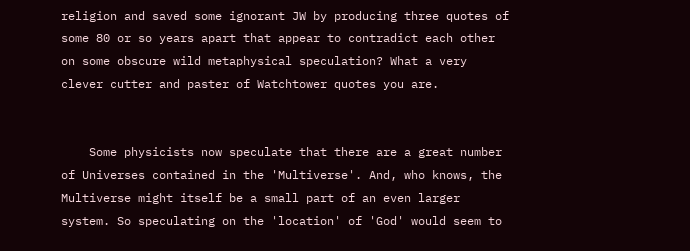religion and saved some ignorant JW by producing three quotes of some 80 or so years apart that appear to contradict each other on some obscure wild metaphysical speculation? What a very clever cutter and paster of Watchtower quotes you are.


    Some physicists now speculate that there are a great number of Universes contained in the 'Multiverse'. And, who knows, the Multiverse might itself be a small part of an even larger system. So speculating on the 'location' of 'God' would seem to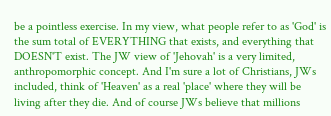be a pointless exercise. In my view, what people refer to as 'God' is the sum total of EVERYTHING that exists, and everything that DOESN'T exist. The JW view of 'Jehovah' is a very limited, anthropomorphic concept. And I'm sure a lot of Christians, JWs included, think of 'Heaven' as a real 'place' where they will be living after they die. And of course JWs believe that millions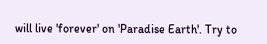will live 'forever' on 'Paradise Earth'. Try to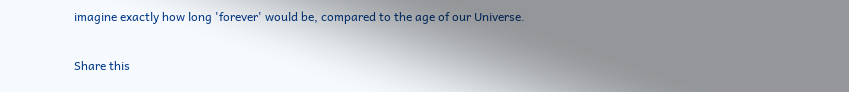imagine exactly how long 'forever' would be, compared to the age of our Universe.

Share this